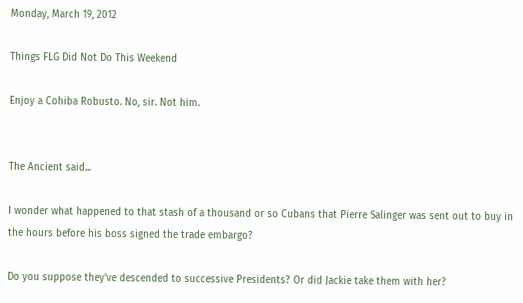Monday, March 19, 2012

Things FLG Did Not Do This Weekend

Enjoy a Cohiba Robusto. No, sir. Not him.


The Ancient said...

I wonder what happened to that stash of a thousand or so Cubans that Pierre Salinger was sent out to buy in the hours before his boss signed the trade embargo?

Do you suppose they've descended to successive Presidents? Or did Jackie take them with her?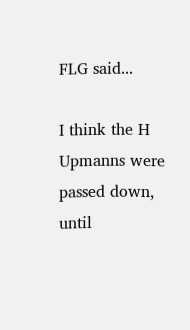FLG said...

I think the H Upmanns were passed down, until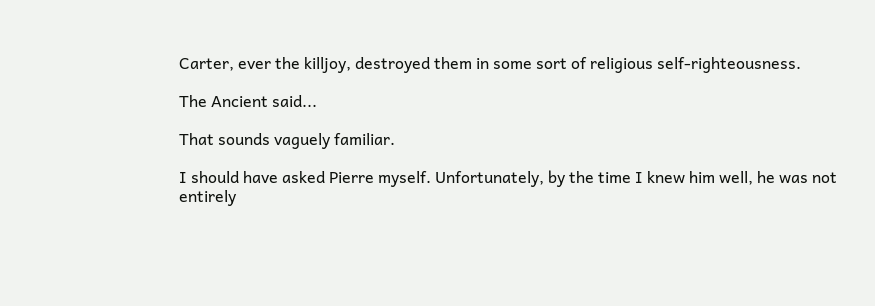Carter, ever the killjoy, destroyed them in some sort of religious self-righteousness.

The Ancient said...

That sounds vaguely familiar.

I should have asked Pierre myself. Unfortunately, by the time I knew him well, he was not entirely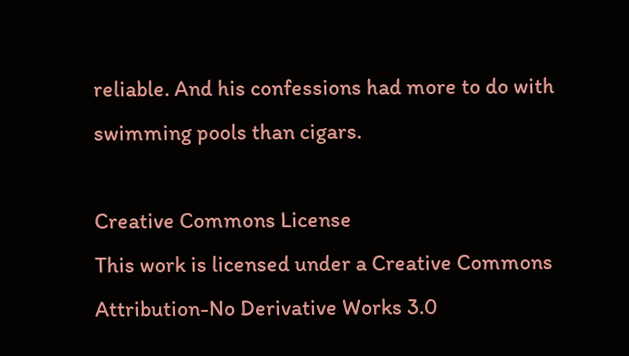reliable. And his confessions had more to do with swimming pools than cigars.

Creative Commons License
This work is licensed under a Creative Commons Attribution-No Derivative Works 3.0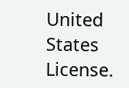United States License.